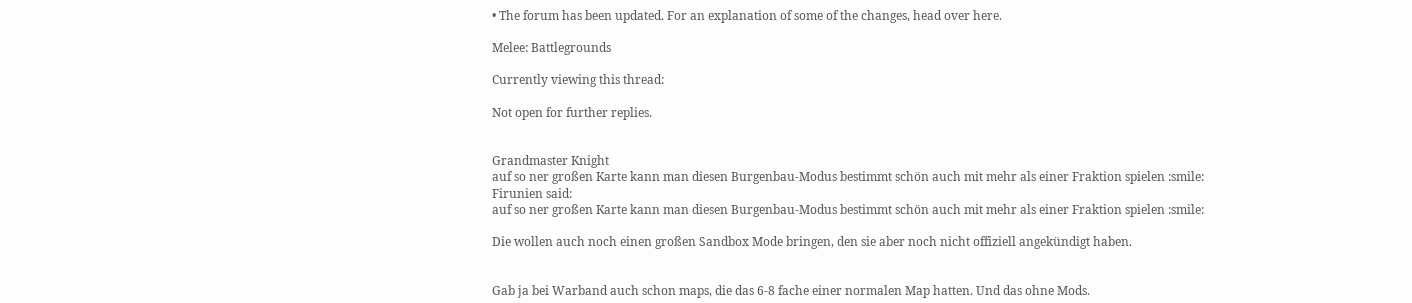• The forum has been updated. For an explanation of some of the changes, head over here.

Melee: Battlegrounds

Currently viewing this thread:

Not open for further replies.


Grandmaster Knight
auf so ner großen Karte kann man diesen Burgenbau-Modus bestimmt schön auch mit mehr als einer Fraktion spielen :smile:
Firunien said:
auf so ner großen Karte kann man diesen Burgenbau-Modus bestimmt schön auch mit mehr als einer Fraktion spielen :smile:

Die wollen auch noch einen großen Sandbox Mode bringen, den sie aber noch nicht offiziell angekündigt haben.


Gab ja bei Warband auch schon maps, die das 6-8 fache einer normalen Map hatten. Und das ohne Mods.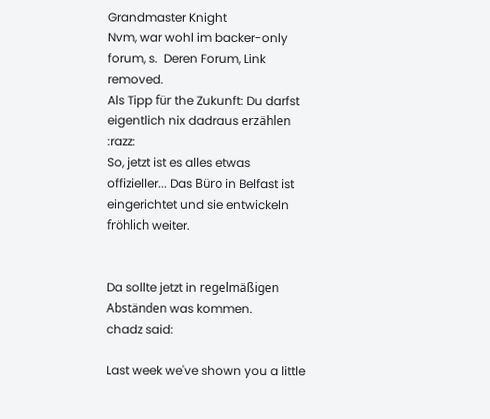Grandmaster Knight
Nvm, war wohl im backer-only forum, s.  Deren Forum, Link removed.
Als Tipp für the Zukunft: Du darfst eigentlich nix dadraus erzählen :razz:
So, jetzt ist es alles etwas offizieller... Das Büro in Belfast ist eingerichtet und sie entwickeln fröhlich weiter.


Da sollte jetzt in regelmäßigen Abständen was kommen.
chadz said:

Last week we've shown you a little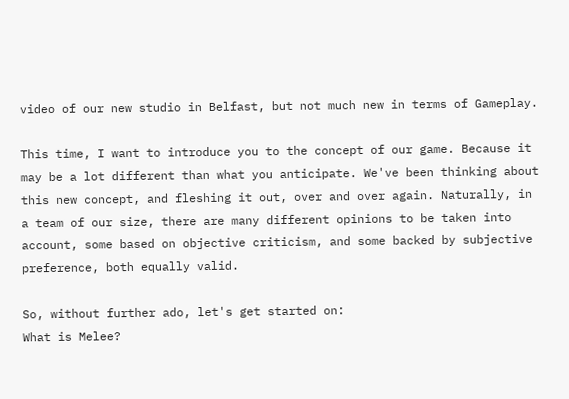video of our new studio in Belfast, but not much new in terms of Gameplay.

This time, I want to introduce you to the concept of our game. Because it may be a lot different than what you anticipate. We've been thinking about this new concept, and fleshing it out, over and over again. Naturally, in a team of our size, there are many different opinions to be taken into account, some based on objective criticism, and some backed by subjective preference, both equally valid.

So, without further ado, let's get started on:
What is Melee?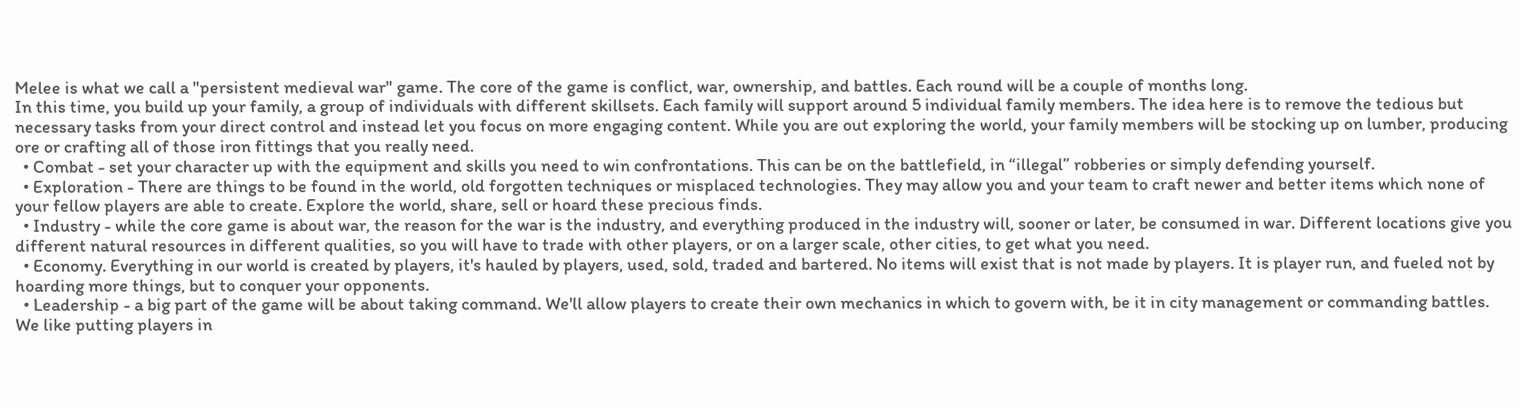Melee is what we call a "persistent medieval war" game. The core of the game is conflict, war, ownership, and battles. Each round will be a couple of months long.
In this time, you build up your family, a group of individuals with different skillsets. Each family will support around 5 individual family members. The idea here is to remove the tedious but necessary tasks from your direct control and instead let you focus on more engaging content. While you are out exploring the world, your family members will be stocking up on lumber, producing ore or crafting all of those iron fittings that you really need.
  • Combat - set your character up with the equipment and skills you need to win confrontations. This can be on the battlefield, in “illegal” robberies or simply defending yourself.
  • Exploration - There are things to be found in the world, old forgotten techniques or misplaced technologies. They may allow you and your team to craft newer and better items which none of your fellow players are able to create. Explore the world, share, sell or hoard these precious finds.
  • Industry - while the core game is about war, the reason for the war is the industry, and everything produced in the industry will, sooner or later, be consumed in war. Different locations give you different natural resources in different qualities, so you will have to trade with other players, or on a larger scale, other cities, to get what you need.
  • Economy. Everything in our world is created by players, it's hauled by players, used, sold, traded and bartered. No items will exist that is not made by players. It is player run, and fueled not by hoarding more things, but to conquer your opponents.
  • Leadership - a big part of the game will be about taking command. We'll allow players to create their own mechanics in which to govern with, be it in city management or commanding battles. We like putting players in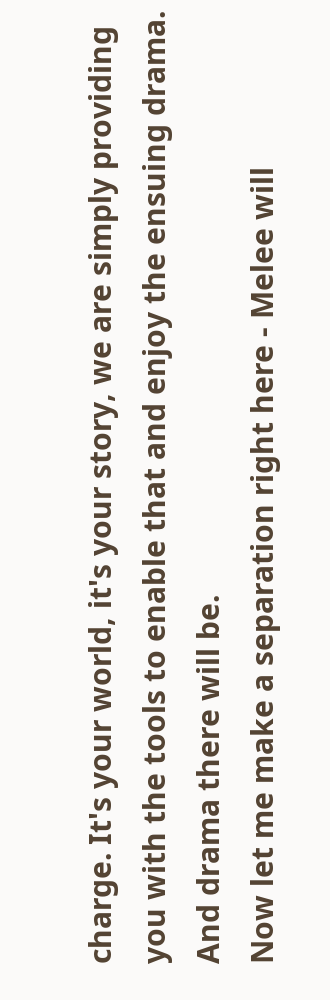charge. It's your world, it's your story, we are simply providing you with the tools to enable that and enjoy the ensuing drama. And drama there will be.
Now let me make a separation right here - Melee will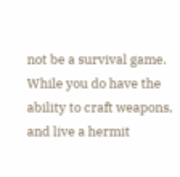not be a survival game. While you do have the ability to craft weapons, and live a hermit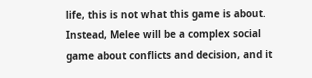life, this is not what this game is about. Instead, Melee will be a complex social game about conflicts and decision, and it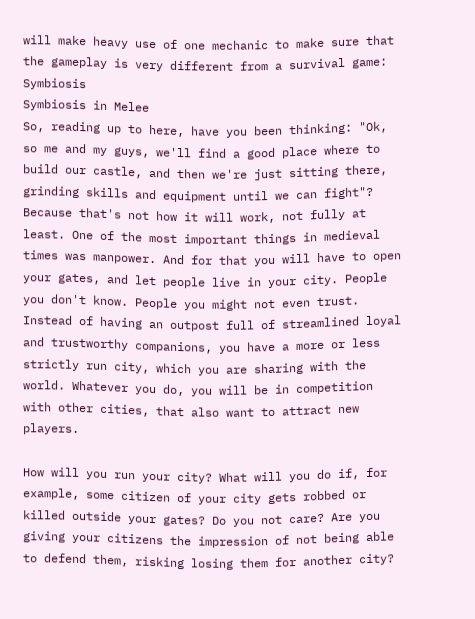will make heavy use of one mechanic to make sure that the gameplay is very different from a survival game: Symbiosis
Symbiosis in Melee
So, reading up to here, have you been thinking: "Ok, so me and my guys, we'll find a good place where to build our castle, and then we're just sitting there, grinding skills and equipment until we can fight"? Because that's not how it will work, not fully at least. One of the most important things in medieval times was manpower. And for that you will have to open your gates, and let people live in your city. People you don't know. People you might not even trust. Instead of having an outpost full of streamlined loyal and trustworthy companions, you have a more or less strictly run city, which you are sharing with the world. Whatever you do, you will be in competition with other cities, that also want to attract new players.

How will you run your city? What will you do if, for example, some citizen of your city gets robbed or killed outside your gates? Do you not care? Are you giving your citizens the impression of not being able to defend them, risking losing them for another city?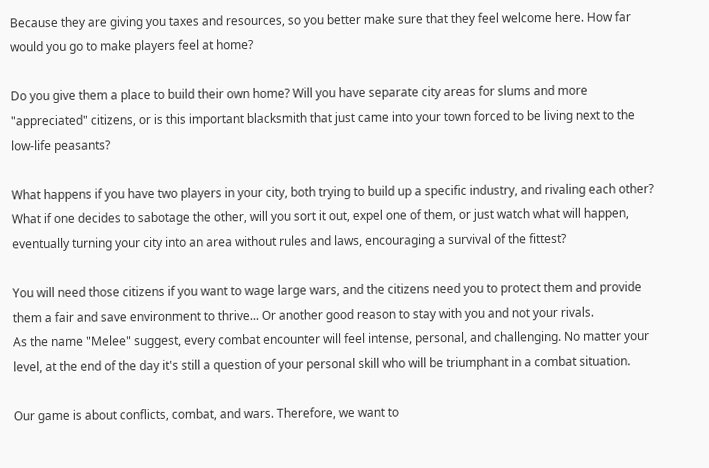Because they are giving you taxes and resources, so you better make sure that they feel welcome here. How far would you go to make players feel at home?

Do you give them a place to build their own home? Will you have separate city areas for slums and more "appreciated" citizens, or is this important blacksmith that just came into your town forced to be living next to the low-life peasants?

What happens if you have two players in your city, both trying to build up a specific industry, and rivaling each other? What if one decides to sabotage the other, will you sort it out, expel one of them, or just watch what will happen, eventually turning your city into an area without rules and laws, encouraging a survival of the fittest?

You will need those citizens if you want to wage large wars, and the citizens need you to protect them and provide them a fair and save environment to thrive... Or another good reason to stay with you and not your rivals.
As the name "Melee" suggest, every combat encounter will feel intense, personal, and challenging. No matter your level, at the end of the day it's still a question of your personal skill who will be triumphant in a combat situation.

Our game is about conflicts, combat, and wars. Therefore, we want to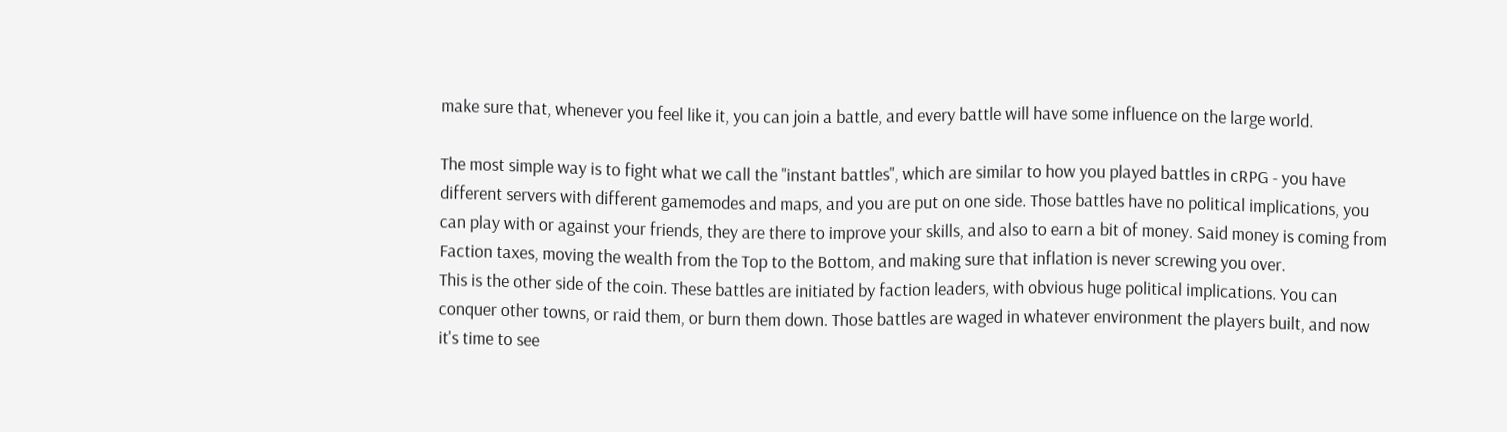make sure that, whenever you feel like it, you can join a battle, and every battle will have some influence on the large world.

The most simple way is to fight what we call the "instant battles", which are similar to how you played battles in cRPG - you have different servers with different gamemodes and maps, and you are put on one side. Those battles have no political implications, you can play with or against your friends, they are there to improve your skills, and also to earn a bit of money. Said money is coming from Faction taxes, moving the wealth from the Top to the Bottom, and making sure that inflation is never screwing you over.
This is the other side of the coin. These battles are initiated by faction leaders, with obvious huge political implications. You can conquer other towns, or raid them, or burn them down. Those battles are waged in whatever environment the players built, and now it's time to see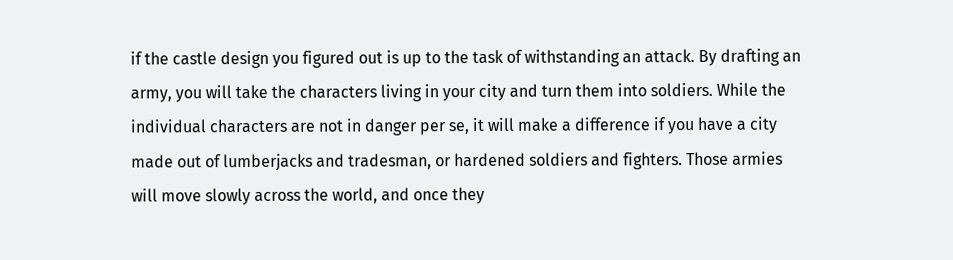if the castle design you figured out is up to the task of withstanding an attack. By drafting an army, you will take the characters living in your city and turn them into soldiers. While the individual characters are not in danger per se, it will make a difference if you have a city made out of lumberjacks and tradesman, or hardened soldiers and fighters. Those armies will move slowly across the world, and once they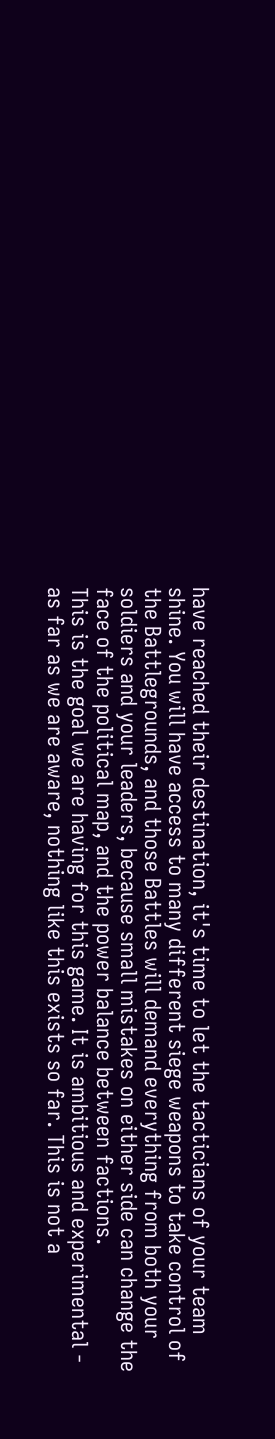have reached their destination, it's time to let the tacticians of your team shine. You will have access to many different siege weapons to take control of the Battlegrounds, and those Battles will demand everything from both your soldiers and your leaders, because small mistakes on either side can change the face of the political map, and the power balance between factions.
This is the goal we are having for this game. It is ambitious and experimental - as far as we are aware, nothing like this exists so far. This is not a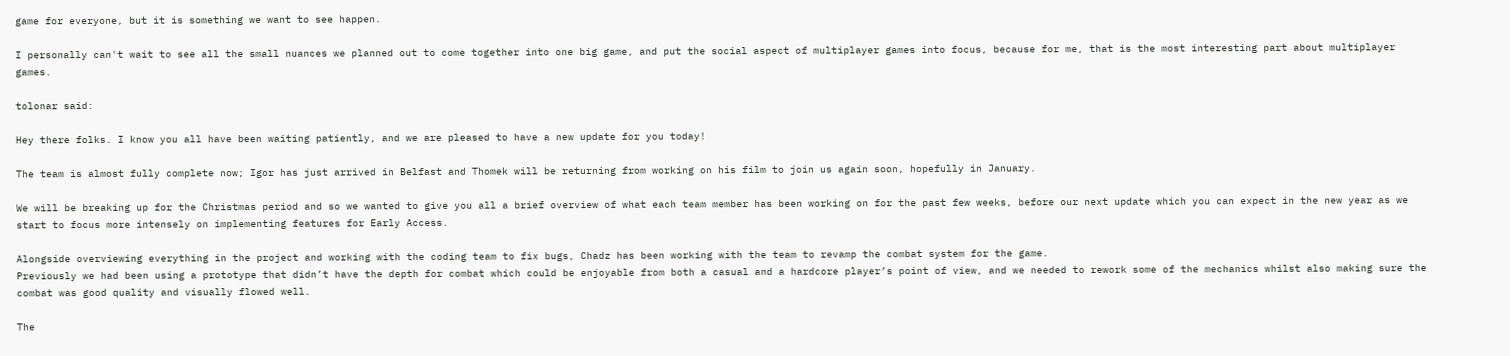game for everyone, but it is something we want to see happen.

I personally can't wait to see all the small nuances we planned out to come together into one big game, and put the social aspect of multiplayer games into focus, because for me, that is the most interesting part about multiplayer games.

tolonar said:

Hey there folks. I know you all have been waiting patiently, and we are pleased to have a new update for you today!

The team is almost fully complete now; Igor has just arrived in Belfast and Thomek will be returning from working on his film to join us again soon, hopefully in January.

We will be breaking up for the Christmas period and so we wanted to give you all a brief overview of what each team member has been working on for the past few weeks, before our next update which you can expect in the new year as we start to focus more intensely on implementing features for Early Access.

Alongside overviewing everything in the project and working with the coding team to fix bugs, Chadz has been working with the team to revamp the combat system for the game.
Previously we had been using a prototype that didn’t have the depth for combat which could be enjoyable from both a casual and a hardcore player’s point of view, and we needed to rework some of the mechanics whilst also making sure the combat was good quality and visually flowed well.

The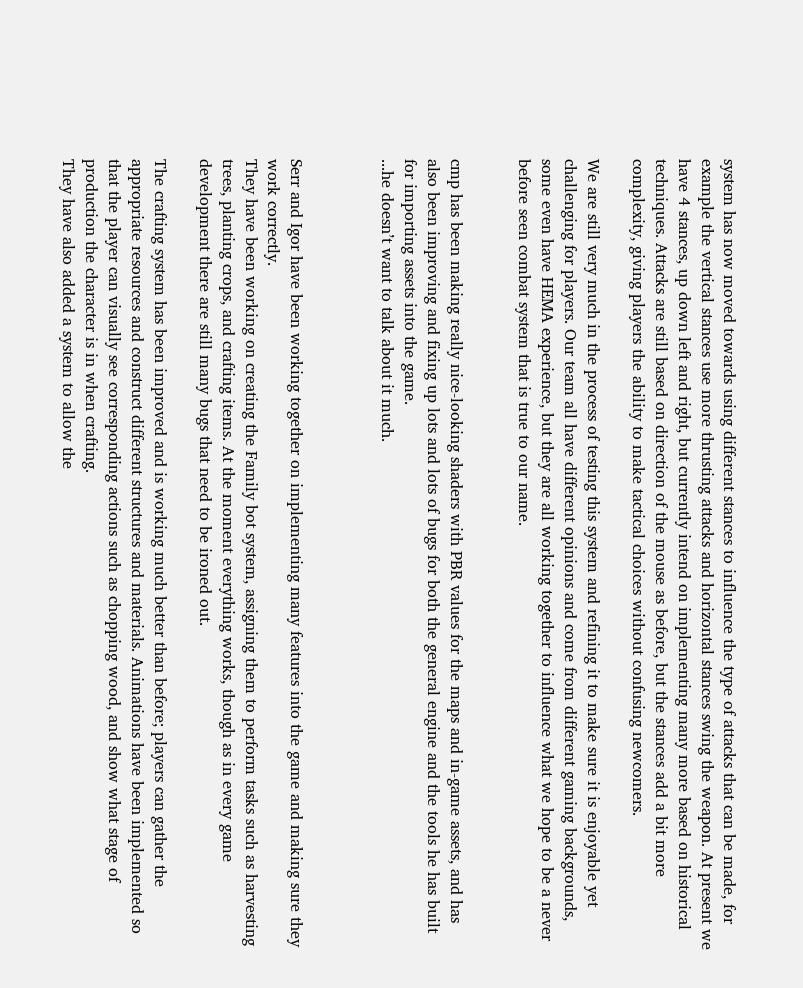system has now moved towards using different stances to influence the type of attacks that can be made, for example the vertical stances use more thrusting attacks and horizontal stances swing the weapon. At present we have 4 stances, up down left and right, but currently intend on implementing many more based on historical techniques. Attacks are still based on direction of the mouse as before, but the stances add a bit more complexity, giving players the ability to make tactical choices without confusing newcomers.

We are still very much in the process of testing this system and refining it to make sure it is enjoyable yet challenging for players. Our team all have different opinions and come from different gaming backgrounds, some even have HEMA experience, but they are all working together to influence what we hope to be a never before seen combat system that is true to our name.


cmp has been making really nice-looking shaders with PBR values for the maps and in-game assets, and has also been improving and fixing up lots and lots of bugs for both the general engine and the tools he has built for importing assets into the game.
...he doesn’t want to talk about it much.



Serr and Igor have been working together on implementing many features into the game and making sure they work correctly.
They have been working on creating the Family bot system, assigning them to perform tasks such as harvesting trees, planting crops, and crafting items. At the moment everything works, though as in every game development there are still many bugs that need to be ironed out.

The crafting system has been improved and is working much better than before; players can gather the appropriate resources and construct different structures and materials. Animations have been implemented so that the player can visually see corresponding actions such as chopping wood, and show what stage of production the character is in when crafting.
They have also added a system to allow the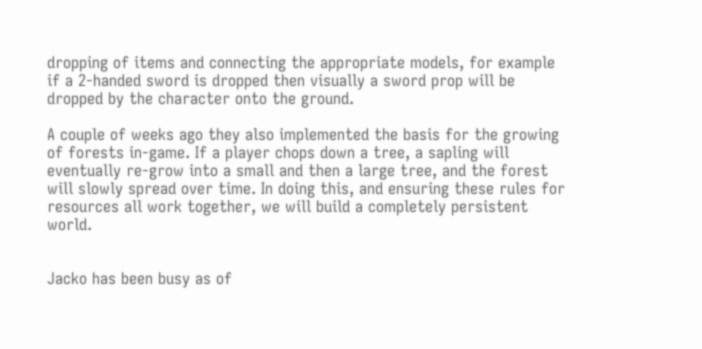dropping of items and connecting the appropriate models, for example if a 2-handed sword is dropped then visually a sword prop will be dropped by the character onto the ground.

A couple of weeks ago they also implemented the basis for the growing of forests in-game. If a player chops down a tree, a sapling will eventually re-grow into a small and then a large tree, and the forest will slowly spread over time. In doing this, and ensuring these rules for resources all work together, we will build a completely persistent world.


Jacko has been busy as of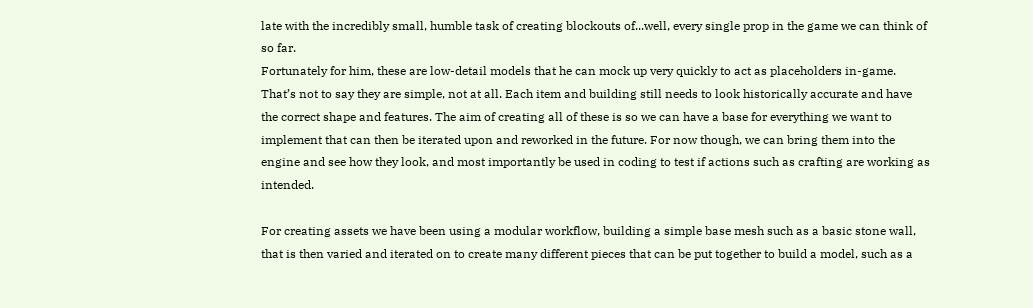late with the incredibly small, humble task of creating blockouts of...well, every single prop in the game we can think of so far.
Fortunately for him, these are low-detail models that he can mock up very quickly to act as placeholders in-game. That’s not to say they are simple, not at all. Each item and building still needs to look historically accurate and have the correct shape and features. The aim of creating all of these is so we can have a base for everything we want to implement that can then be iterated upon and reworked in the future. For now though, we can bring them into the engine and see how they look, and most importantly be used in coding to test if actions such as crafting are working as intended.

For creating assets we have been using a modular workflow, building a simple base mesh such as a basic stone wall, that is then varied and iterated on to create many different pieces that can be put together to build a model, such as a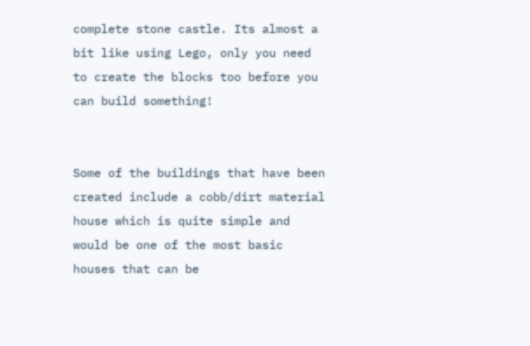complete stone castle. Its almost a bit like using Lego, only you need to create the blocks too before you can build something!


Some of the buildings that have been created include a cobb/dirt material house which is quite simple and would be one of the most basic houses that can be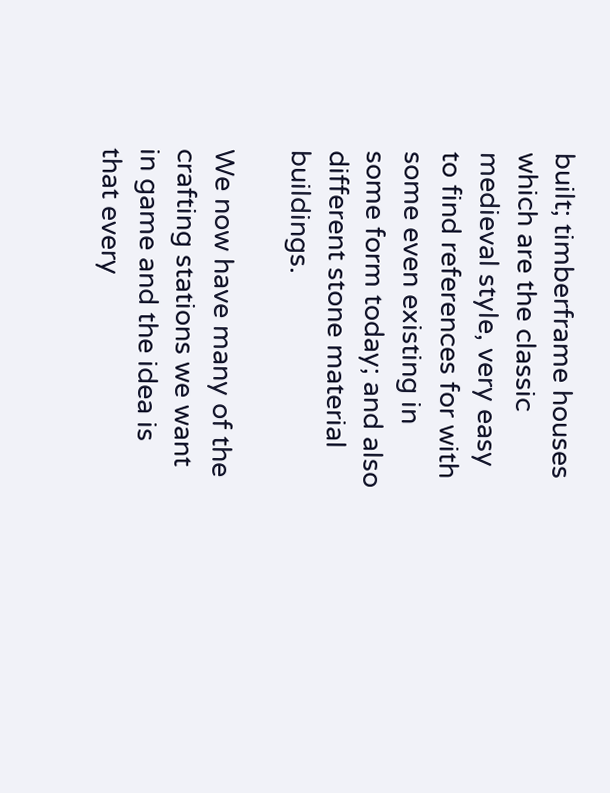built; timberframe houses which are the classic medieval style, very easy to find references for with some even existing in some form today; and also different stone material buildings.

We now have many of the crafting stations we want in game and the idea is that every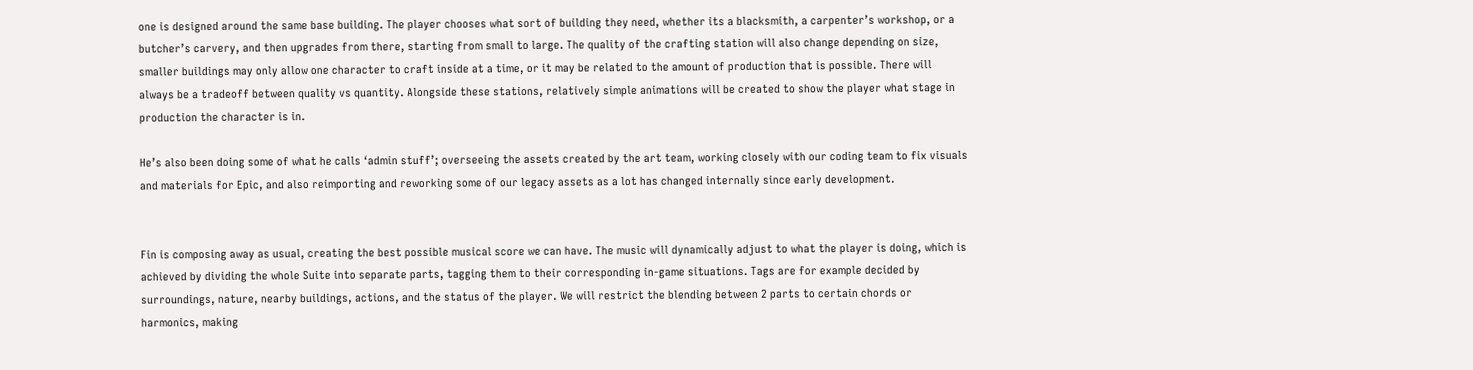one is designed around the same base building. The player chooses what sort of building they need, whether its a blacksmith, a carpenter’s workshop, or a butcher’s carvery, and then upgrades from there, starting from small to large. The quality of the crafting station will also change depending on size, smaller buildings may only allow one character to craft inside at a time, or it may be related to the amount of production that is possible. There will always be a tradeoff between quality vs quantity. Alongside these stations, relatively simple animations will be created to show the player what stage in production the character is in.

He’s also been doing some of what he calls ‘admin stuff’; overseeing the assets created by the art team, working closely with our coding team to fix visuals and materials for Epic, and also reimporting and reworking some of our legacy assets as a lot has changed internally since early development.


Fin is composing away as usual, creating the best possible musical score we can have. The music will dynamically adjust to what the player is doing, which is achieved by dividing the whole Suite into separate parts, tagging them to their corresponding in-game situations. Tags are for example decided by surroundings, nature, nearby buildings, actions, and the status of the player. We will restrict the blending between 2 parts to certain chords or harmonics, making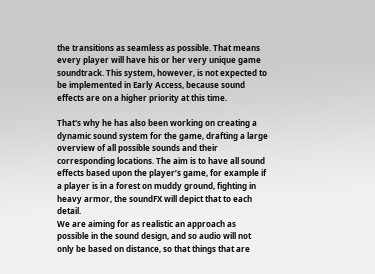the transitions as seamless as possible. That means every player will have his or her very unique game soundtrack. This system, however, is not expected to be implemented in Early Access, because sound effects are on a higher priority at this time.

That's why he has also been working on creating a dynamic sound system for the game, drafting a large overview of all possible sounds and their corresponding locations. The aim is to have all sound effects based upon the player’s game, for example if a player is in a forest on muddy ground, fighting in heavy armor, the soundFX will depict that to each detail.
We are aiming for as realistic an approach as possible in the sound design, and so audio will not only be based on distance, so that things that are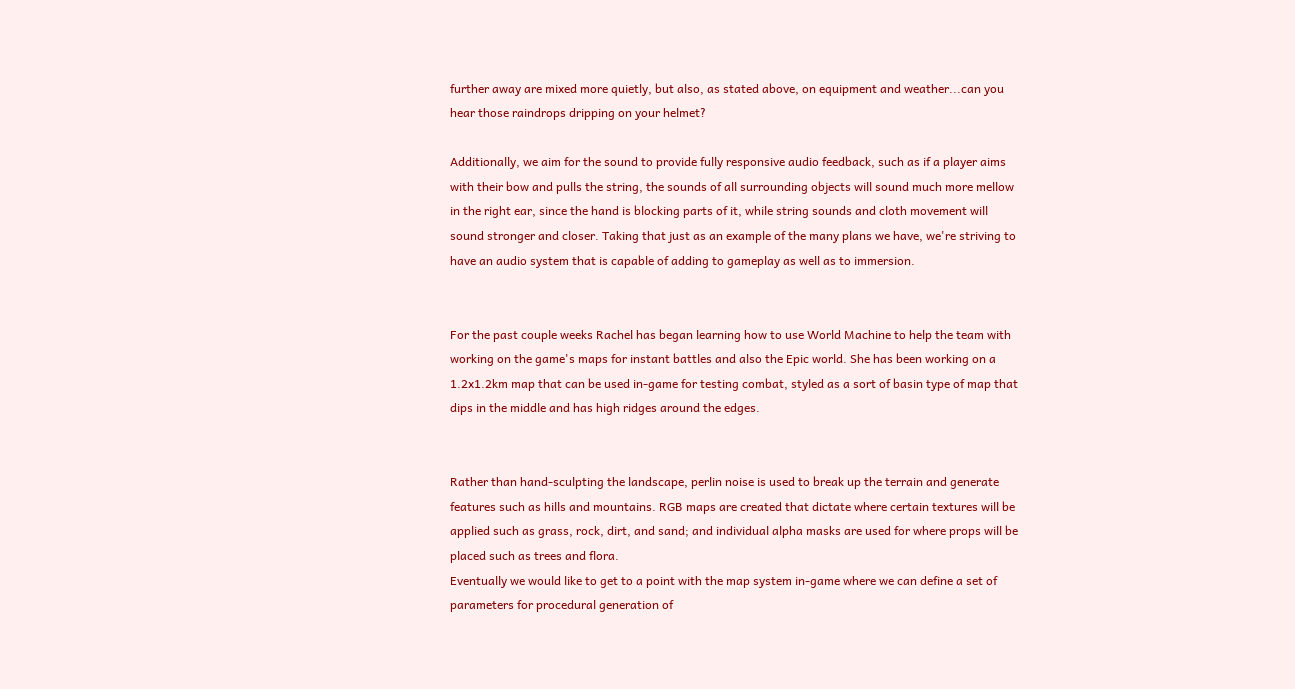further away are mixed more quietly, but also, as stated above, on equipment and weather...can you hear those raindrops dripping on your helmet?

Additionally, we aim for the sound to provide fully responsive audio feedback, such as if a player aims with their bow and pulls the string, the sounds of all surrounding objects will sound much more mellow in the right ear, since the hand is blocking parts of it, while string sounds and cloth movement will sound stronger and closer. Taking that just as an example of the many plans we have, we're striving to have an audio system that is capable of adding to gameplay as well as to immersion.


For the past couple weeks Rachel has began learning how to use World Machine to help the team with working on the game's maps for instant battles and also the Epic world. She has been working on a 1.2x1.2km map that can be used in-game for testing combat, styled as a sort of basin type of map that dips in the middle and has high ridges around the edges.


Rather than hand-sculpting the landscape, perlin noise is used to break up the terrain and generate features such as hills and mountains. RGB maps are created that dictate where certain textures will be applied such as grass, rock, dirt, and sand; and individual alpha masks are used for where props will be placed such as trees and flora.
Eventually we would like to get to a point with the map system in-game where we can define a set of parameters for procedural generation of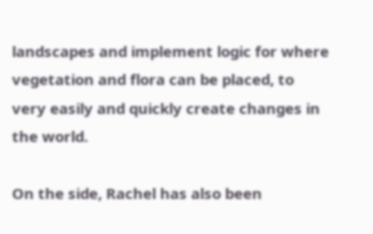landscapes and implement logic for where vegetation and flora can be placed, to very easily and quickly create changes in the world.

On the side, Rachel has also been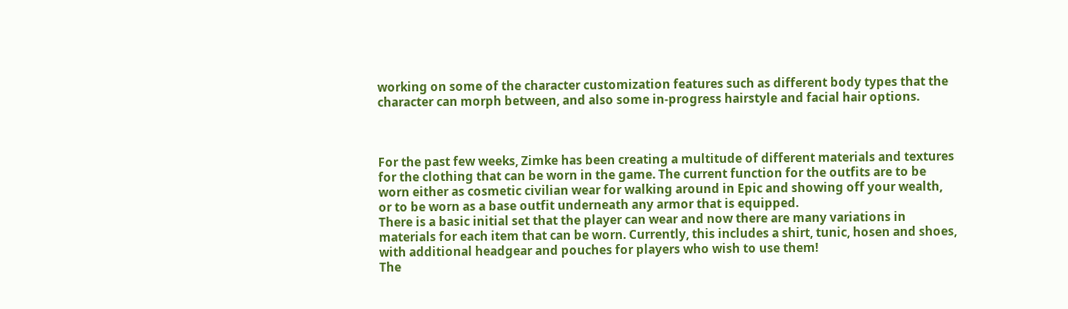working on some of the character customization features such as different body types that the character can morph between, and also some in-progress hairstyle and facial hair options.



For the past few weeks, Zimke has been creating a multitude of different materials and textures for the clothing that can be worn in the game. The current function for the outfits are to be worn either as cosmetic civilian wear for walking around in Epic and showing off your wealth, or to be worn as a base outfit underneath any armor that is equipped.
There is a basic initial set that the player can wear and now there are many variations in materials for each item that can be worn. Currently, this includes a shirt, tunic, hosen and shoes, with additional headgear and pouches for players who wish to use them!
The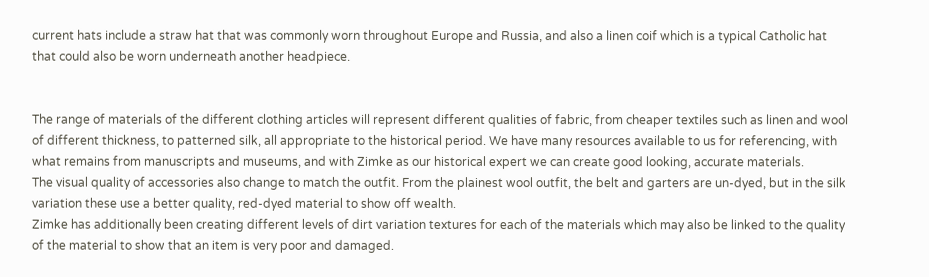current hats include a straw hat that was commonly worn throughout Europe and Russia, and also a linen coif which is a typical Catholic hat that could also be worn underneath another headpiece.


The range of materials of the different clothing articles will represent different qualities of fabric, from cheaper textiles such as linen and wool of different thickness, to patterned silk, all appropriate to the historical period. We have many resources available to us for referencing, with what remains from manuscripts and museums, and with Zimke as our historical expert we can create good looking, accurate materials.
The visual quality of accessories also change to match the outfit. From the plainest wool outfit, the belt and garters are un-dyed, but in the silk variation these use a better quality, red-dyed material to show off wealth.
Zimke has additionally been creating different levels of dirt variation textures for each of the materials which may also be linked to the quality of the material to show that an item is very poor and damaged.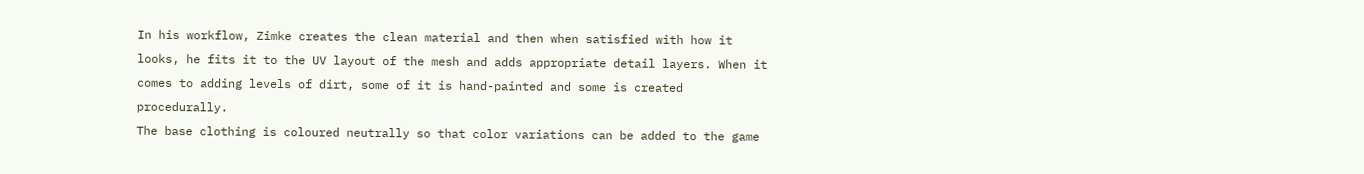In his workflow, Zimke creates the clean material and then when satisfied with how it looks, he fits it to the UV layout of the mesh and adds appropriate detail layers. When it comes to adding levels of dirt, some of it is hand-painted and some is created procedurally.
The base clothing is coloured neutrally so that color variations can be added to the game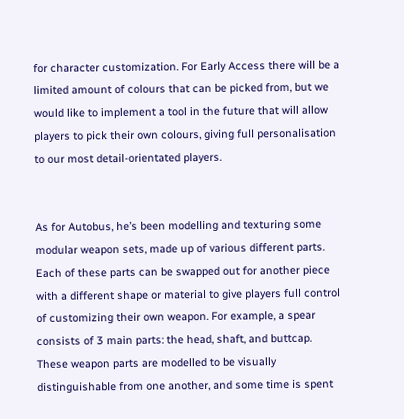for character customization. For Early Access there will be a limited amount of colours that can be picked from, but we would like to implement a tool in the future that will allow players to pick their own colours, giving full personalisation to our most detail-orientated players.


As for Autobus, he’s been modelling and texturing some modular weapon sets, made up of various different parts. Each of these parts can be swapped out for another piece with a different shape or material to give players full control of customizing their own weapon. For example, a spear consists of 3 main parts: the head, shaft, and buttcap.
These weapon parts are modelled to be visually distinguishable from one another, and some time is spent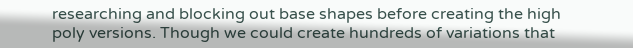researching and blocking out base shapes before creating the high poly versions. Though we could create hundreds of variations that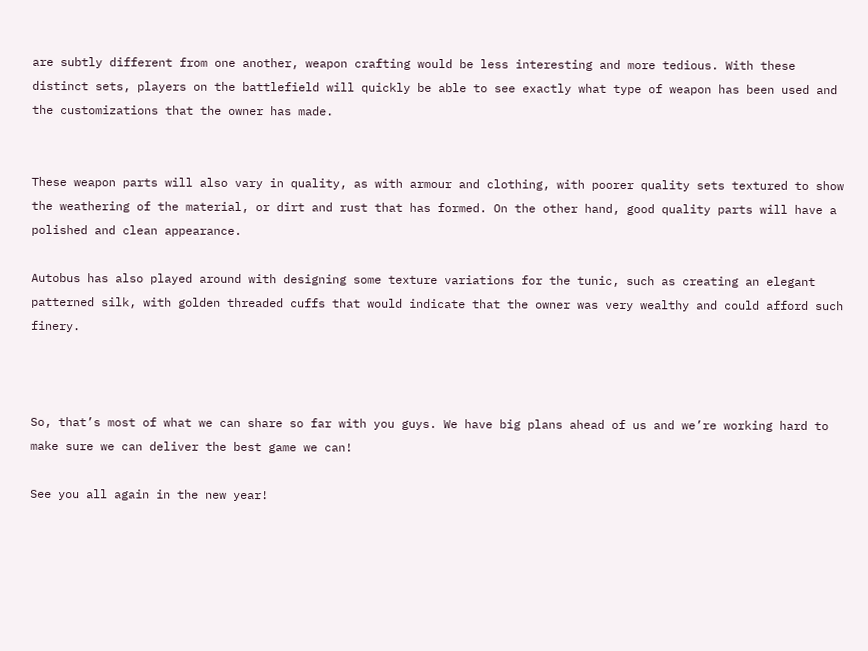are subtly different from one another, weapon crafting would be less interesting and more tedious. With these distinct sets, players on the battlefield will quickly be able to see exactly what type of weapon has been used and the customizations that the owner has made.


These weapon parts will also vary in quality, as with armour and clothing, with poorer quality sets textured to show the weathering of the material, or dirt and rust that has formed. On the other hand, good quality parts will have a polished and clean appearance.

Autobus has also played around with designing some texture variations for the tunic, such as creating an elegant patterned silk, with golden threaded cuffs that would indicate that the owner was very wealthy and could afford such finery.



So, that’s most of what we can share so far with you guys. We have big plans ahead of us and we’re working hard to make sure we can deliver the best game we can!

See you all again in the new year!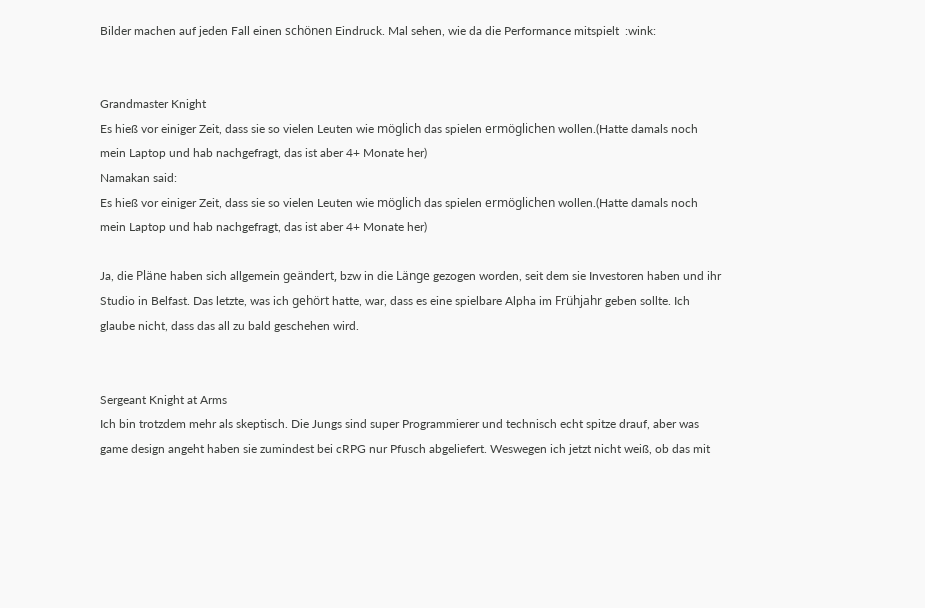Bilder machen auf jeden Fall einen schönen Eindruck. Mal sehen, wie da die Performance mitspielt  :wink:


Grandmaster Knight
Es hieß vor einiger Zeit, dass sie so vielen Leuten wie möglich das spielen ermöglichen wollen.(Hatte damals noch mein Laptop und hab nachgefragt, das ist aber 4+ Monate her)
Namakan said:
Es hieß vor einiger Zeit, dass sie so vielen Leuten wie möglich das spielen ermöglichen wollen.(Hatte damals noch mein Laptop und hab nachgefragt, das ist aber 4+ Monate her)

Ja, die Pläne haben sich allgemein geändert, bzw in die Länge gezogen worden, seit dem sie Investoren haben und ihr Studio in Belfast. Das letzte, was ich gehört hatte, war, dass es eine spielbare Alpha im Frühjahr geben sollte. Ich glaube nicht, dass das all zu bald geschehen wird.


Sergeant Knight at Arms
Ich bin trotzdem mehr als skeptisch. Die Jungs sind super Programmierer und technisch echt spitze drauf, aber was game design angeht haben sie zumindest bei cRPG nur Pfusch abgeliefert. Weswegen ich jetzt nicht weiß, ob das mit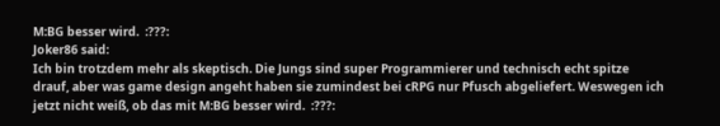M:BG besser wird.  :???:
Joker86 said:
Ich bin trotzdem mehr als skeptisch. Die Jungs sind super Programmierer und technisch echt spitze drauf, aber was game design angeht haben sie zumindest bei cRPG nur Pfusch abgeliefert. Weswegen ich jetzt nicht weiß, ob das mit M:BG besser wird.  :???: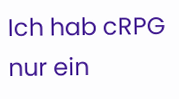Ich hab cRPG nur ein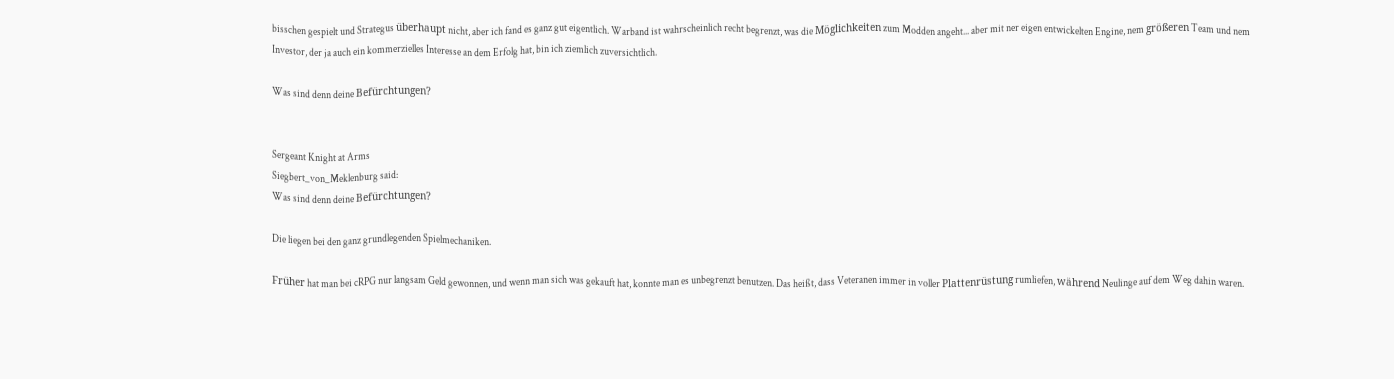bisschen gespielt und Strategus überhaupt nicht, aber ich fand es ganz gut eigentlich. Warband ist wahrscheinlich recht begrenzt, was die Möglichkeiten zum Modden angeht... aber mit ner eigen entwickelten Engine, nem größeren Team und nem Investor, der ja auch ein kommerzielles Interesse an dem Erfolg hat, bin ich ziemlich zuversichtlich.

Was sind denn deine Befürchtungen?


Sergeant Knight at Arms
Siegbert_von_Meklenburg said:
Was sind denn deine Befürchtungen?

Die liegen bei den ganz grundlegenden Spielmechaniken.

Früher hat man bei cRPG nur langsam Geld gewonnen, und wenn man sich was gekauft hat, konnte man es unbegrenzt benutzen. Das heißt, dass Veteranen immer in voller Plattenrüstung rumliefen, während Neulinge auf dem Weg dahin waren.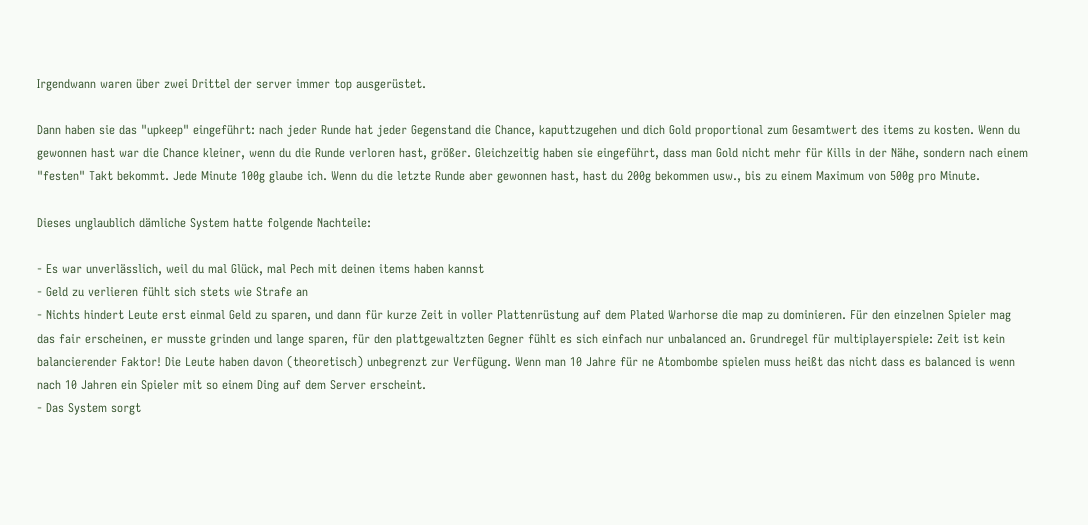Irgendwann waren über zwei Drittel der server immer top ausgerüstet.

Dann haben sie das "upkeep" eingeführt: nach jeder Runde hat jeder Gegenstand die Chance, kaputtzugehen und dich Gold proportional zum Gesamtwert des items zu kosten. Wenn du gewonnen hast war die Chance kleiner, wenn du die Runde verloren hast, größer. Gleichzeitig haben sie eingeführt, dass man Gold nicht mehr für Kills in der Nähe, sondern nach einem "festen" Takt bekommt. Jede Minute 100g glaube ich. Wenn du die letzte Runde aber gewonnen hast, hast du 200g bekommen usw., bis zu einem Maximum von 500g pro Minute.

Dieses unglaublich dämliche System hatte folgende Nachteile:

- Es war unverlässlich, weil du mal Glück, mal Pech mit deinen items haben kannst
- Geld zu verlieren fühlt sich stets wie Strafe an
- Nichts hindert Leute erst einmal Geld zu sparen, und dann für kurze Zeit in voller Plattenrüstung auf dem Plated Warhorse die map zu dominieren. Für den einzelnen Spieler mag das fair erscheinen, er musste grinden und lange sparen, für den plattgewaltzten Gegner fühlt es sich einfach nur unbalanced an. Grundregel für multiplayerspiele: Zeit ist kein balancierender Faktor! Die Leute haben davon (theoretisch) unbegrenzt zur Verfügung. Wenn man 10 Jahre für ne Atombombe spielen muss heißt das nicht dass es balanced is wenn nach 10 Jahren ein Spieler mit so einem Ding auf dem Server erscheint.
- Das System sorgt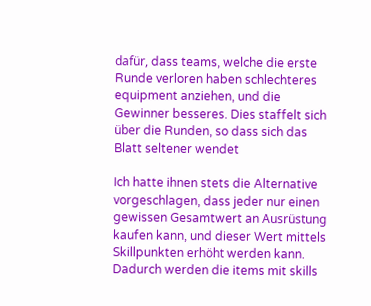dafür, dass teams, welche die erste Runde verloren haben schlechteres equipment anziehen, und die Gewinner besseres. Dies staffelt sich über die Runden, so dass sich das Blatt seltener wendet

Ich hatte ihnen stets die Alternative vorgeschlagen, dass jeder nur einen gewissen Gesamtwert an Ausrüstung kaufen kann, und dieser Wert mittels Skillpunkten erhöht werden kann. Dadurch werden die items mit skills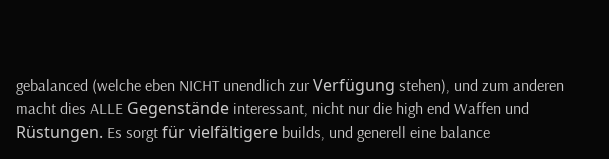gebalanced (welche eben NICHT unendlich zur Verfügung stehen), und zum anderen macht dies ALLE Gegenstände interessant, nicht nur die high end Waffen und Rüstungen. Es sorgt für vielfältigere builds, und generell eine balance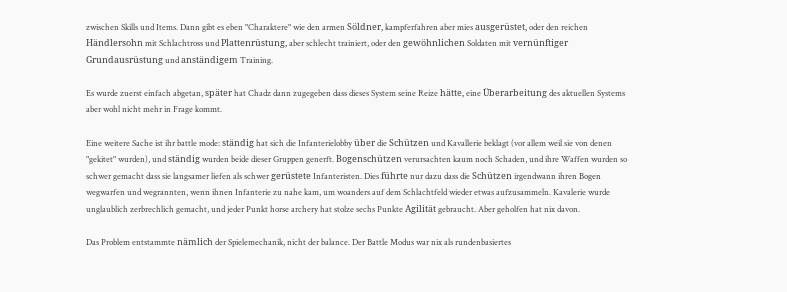zwischen Skills und Items. Dann gibt es eben "Charaktere" wie den armen Söldner, kampferfahren aber mies ausgerüstet, oder den reichen Händlersohn mit Schlachtross und Plattenrüstung, aber schlecht trainiert, oder den gewöhnlichen Soldaten mit vernünftiger Grundausrüstung und anständigem Training.

Es wurde zuerst einfach abgetan, später hat Chadz dann zugegeben dass dieses System seine Reize hätte, eine Überarbeitung des aktuellen Systems aber wohl nicht mehr in Frage kommt.

Eine weitere Sache ist ihr battle mode: ständig hat sich die Infanterielobby über die Schützen und Kavallerie beklagt (vor allem weil sie von denen "gekitet" wurden), und ständig wurden beide dieser Gruppen generft. Bogenschützen verursachten kaum noch Schaden, und ihre Waffen wurden so schwer gemacht dass sie langsamer liefen als schwer gerüstete Infanteristen. Dies führte nur dazu dass die Schützen irgendwann ihren Bogen wegwarfen und wegrannten, wenn ihnen Infanterie zu nahe kam, um woanders auf dem Schlachtfeld wieder etwas aufzusammeln. Kavalerie wurde unglaublich zerbrechlich gemacht, und jeder Punkt horse archery hat stolze sechs Punkte Agilität gebraucht. Aber geholfen hat nix davon.

Das Problem entstammte nämlich der Spielemechanik, nicht der balance. Der Battle Modus war nix als rundenbasiertes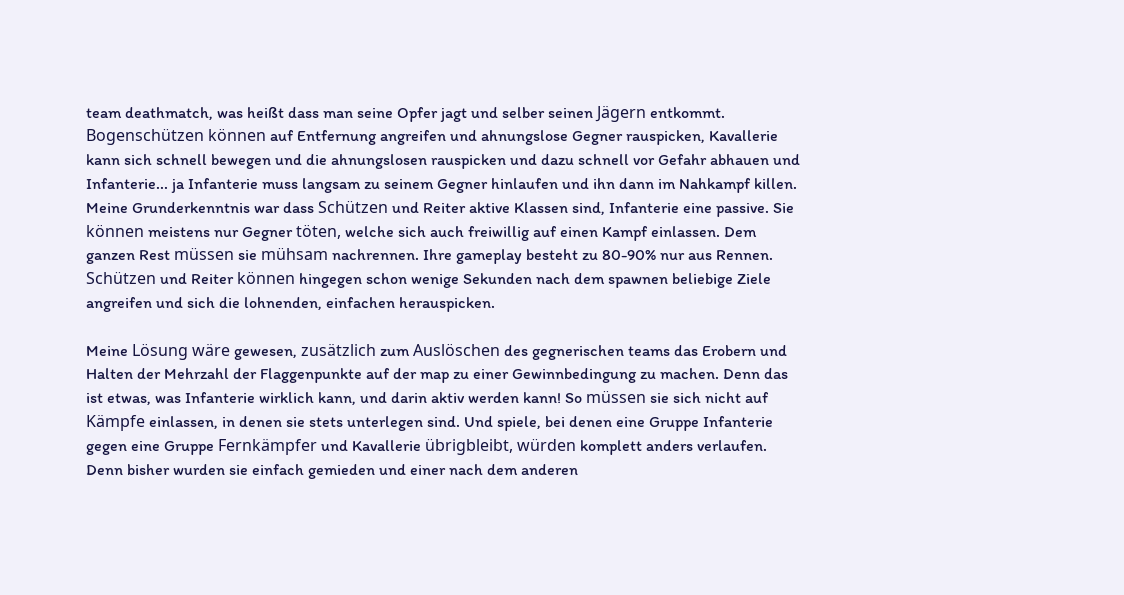team deathmatch, was heißt dass man seine Opfer jagt und selber seinen Jägern entkommt. Bogenschützen können auf Entfernung angreifen und ahnungslose Gegner rauspicken, Kavallerie kann sich schnell bewegen und die ahnungslosen rauspicken und dazu schnell vor Gefahr abhauen und Infanterie... ja Infanterie muss langsam zu seinem Gegner hinlaufen und ihn dann im Nahkampf killen. Meine Grunderkenntnis war dass Schützen und Reiter aktive Klassen sind, Infanterie eine passive. Sie können meistens nur Gegner töten, welche sich auch freiwillig auf einen Kampf einlassen. Dem ganzen Rest müssen sie mühsam nachrennen. Ihre gameplay besteht zu 80-90% nur aus Rennen. Schützen und Reiter können hingegen schon wenige Sekunden nach dem spawnen beliebige Ziele angreifen und sich die lohnenden, einfachen herauspicken.

Meine Lösung wäre gewesen, zusätzlich zum Auslöschen des gegnerischen teams das Erobern und Halten der Mehrzahl der Flaggenpunkte auf der map zu einer Gewinnbedingung zu machen. Denn das ist etwas, was Infanterie wirklich kann, und darin aktiv werden kann! So müssen sie sich nicht auf Kämpfe einlassen, in denen sie stets unterlegen sind. Und spiele, bei denen eine Gruppe Infanterie gegen eine Gruppe Fernkämpfer und Kavallerie übrigbleibt, würden komplett anders verlaufen. Denn bisher wurden sie einfach gemieden und einer nach dem anderen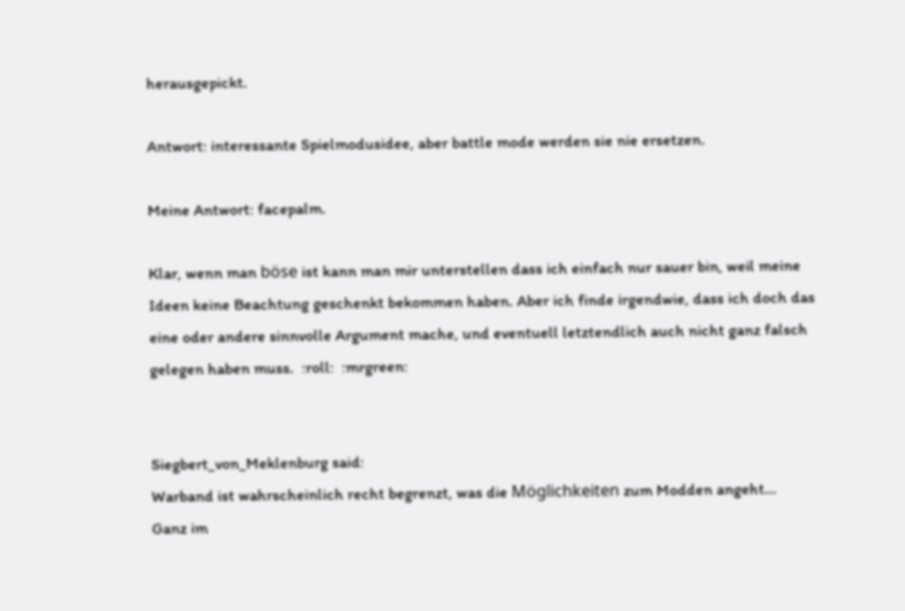herausgepickt.

Antwort: interessante Spielmodusidee, aber battle mode werden sie nie ersetzen.

Meine Antwort: facepalm.

Klar, wenn man böse ist kann man mir unterstellen dass ich einfach nur sauer bin, weil meine Ideen keine Beachtung geschenkt bekommen haben. Aber ich finde irgendwie, dass ich doch das eine oder andere sinnvolle Argument mache, und eventuell letztendlich auch nicht ganz falsch gelegen haben muss.  :roll:  :mrgreen:


Siegbert_von_Meklenburg said:
Warband ist wahrscheinlich recht begrenzt, was die Möglichkeiten zum Modden angeht...
Ganz im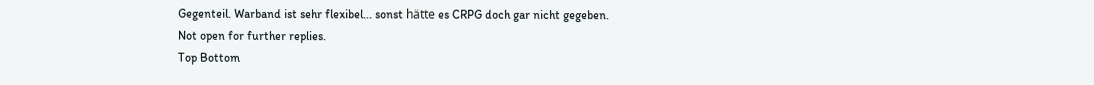Gegenteil. Warband ist sehr flexibel... sonst hätte es CRPG doch gar nicht gegeben.
Not open for further replies.
Top Bottom